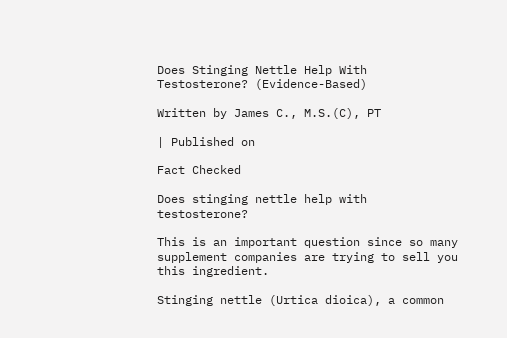Does Stinging Nettle Help With Testosterone? (Evidence-Based)

Written by James C., M.S.(C), PT

| Published on

Fact Checked

Does stinging nettle help with testosterone?

This is an important question since so many supplement companies are trying to sell you this ingredient.

Stinging nettle (Urtica dioica), a common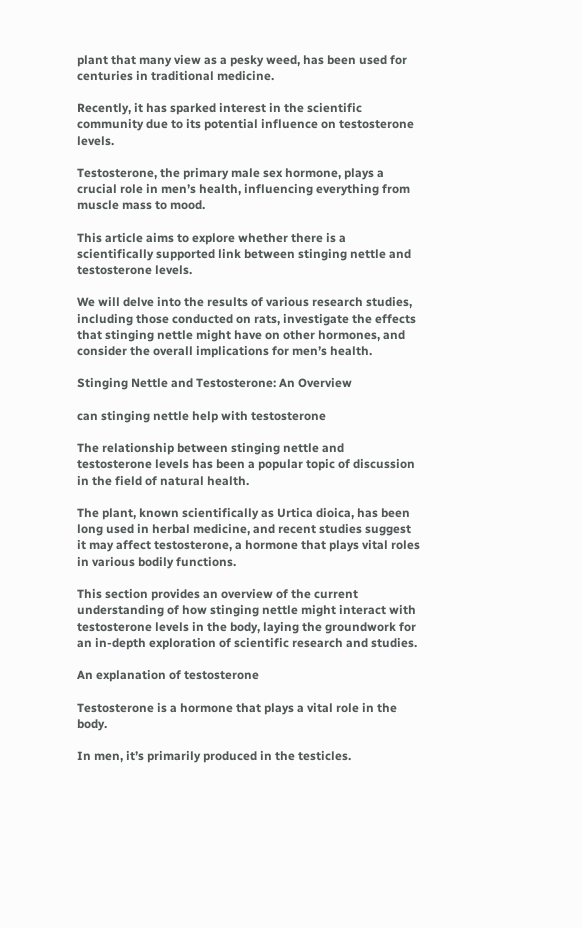plant that many view as a pesky weed, has been used for centuries in traditional medicine.

Recently, it has sparked interest in the scientific community due to its potential influence on testosterone levels.

Testosterone, the primary male sex hormone, plays a crucial role in men’s health, influencing everything from muscle mass to mood.

This article aims to explore whether there is a scientifically supported link between stinging nettle and testosterone levels.

We will delve into the results of various research studies, including those conducted on rats, investigate the effects that stinging nettle might have on other hormones, and consider the overall implications for men’s health.

Stinging Nettle and Testosterone: An Overview

can stinging nettle help with testosterone

The relationship between stinging nettle and testosterone levels has been a popular topic of discussion in the field of natural health.

The plant, known scientifically as Urtica dioica, has been long used in herbal medicine, and recent studies suggest it may affect testosterone, a hormone that plays vital roles in various bodily functions.

This section provides an overview of the current understanding of how stinging nettle might interact with testosterone levels in the body, laying the groundwork for an in-depth exploration of scientific research and studies.

An explanation of testosterone

Testosterone is a hormone that plays a vital role in the body.

In men, it’s primarily produced in the testicles.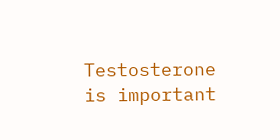Testosterone is important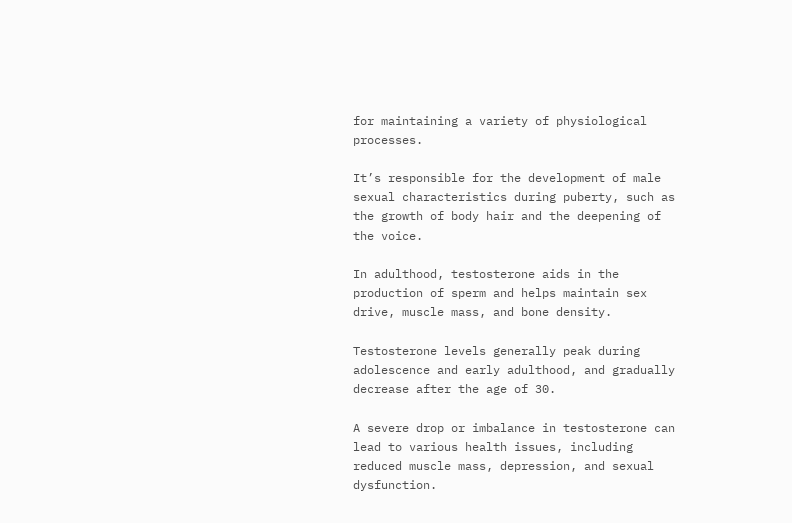for maintaining a variety of physiological processes.

It’s responsible for the development of male sexual characteristics during puberty, such as the growth of body hair and the deepening of the voice.

In adulthood, testosterone aids in the production of sperm and helps maintain sex drive, muscle mass, and bone density.

Testosterone levels generally peak during adolescence and early adulthood, and gradually decrease after the age of 30.

A severe drop or imbalance in testosterone can lead to various health issues, including reduced muscle mass, depression, and sexual dysfunction.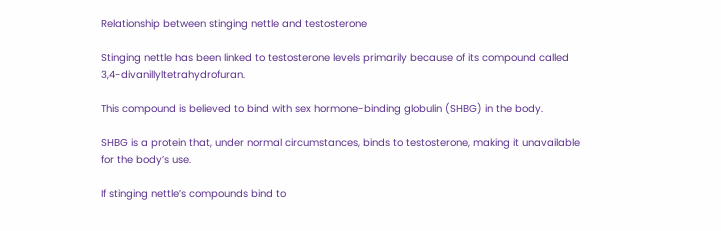Relationship between stinging nettle and testosterone

Stinging nettle has been linked to testosterone levels primarily because of its compound called 3,4-divanillyltetrahydrofuran.

This compound is believed to bind with sex hormone-binding globulin (SHBG) in the body.

SHBG is a protein that, under normal circumstances, binds to testosterone, making it unavailable for the body’s use.

If stinging nettle’s compounds bind to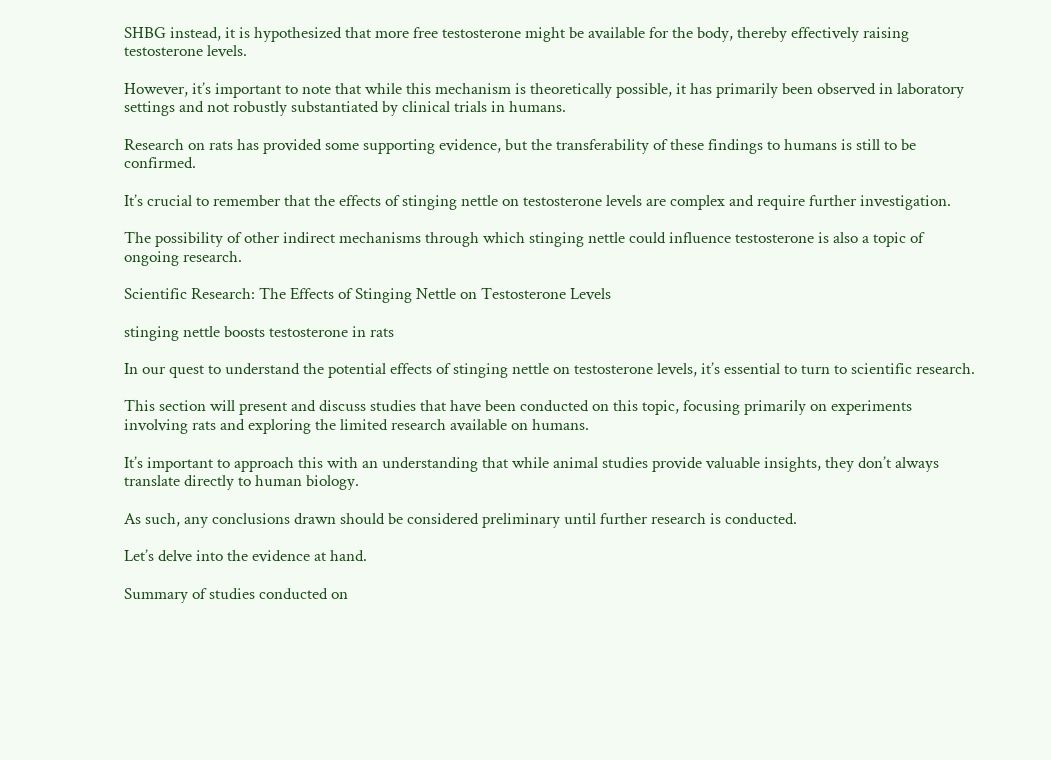SHBG instead, it is hypothesized that more free testosterone might be available for the body, thereby effectively raising testosterone levels.

However, it’s important to note that while this mechanism is theoretically possible, it has primarily been observed in laboratory settings and not robustly substantiated by clinical trials in humans.

Research on rats has provided some supporting evidence, but the transferability of these findings to humans is still to be confirmed.

It’s crucial to remember that the effects of stinging nettle on testosterone levels are complex and require further investigation.

The possibility of other indirect mechanisms through which stinging nettle could influence testosterone is also a topic of ongoing research.

Scientific Research: The Effects of Stinging Nettle on Testosterone Levels

stinging nettle boosts testosterone in rats

In our quest to understand the potential effects of stinging nettle on testosterone levels, it’s essential to turn to scientific research.

This section will present and discuss studies that have been conducted on this topic, focusing primarily on experiments involving rats and exploring the limited research available on humans.

It’s important to approach this with an understanding that while animal studies provide valuable insights, they don’t always translate directly to human biology.

As such, any conclusions drawn should be considered preliminary until further research is conducted.

Let’s delve into the evidence at hand.

Summary of studies conducted on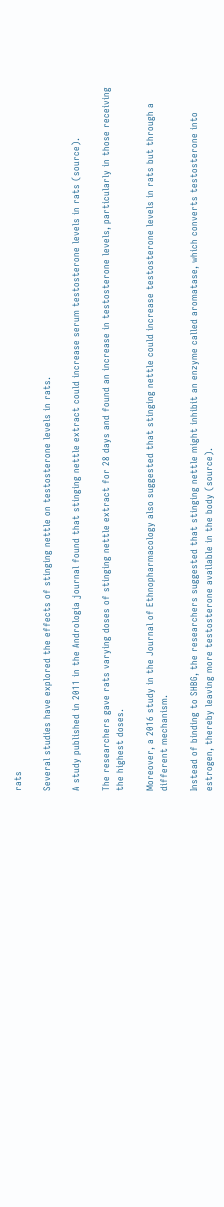rats

Several studies have explored the effects of stinging nettle on testosterone levels in rats.

A study published in 2011 in the Andrologia journal found that stinging nettle extract could increase serum testosterone levels in rats (source).

The researchers gave rats varying doses of stinging nettle extract for 28 days and found an increase in testosterone levels, particularly in those receiving the highest doses.

Moreover, a 2016 study in the Journal of Ethnopharmacology also suggested that stinging nettle could increase testosterone levels in rats but through a different mechanism.

Instead of binding to SHBG, the researchers suggested that stinging nettle might inhibit an enzyme called aromatase, which converts testosterone into estrogen, thereby leaving more testosterone available in the body (source).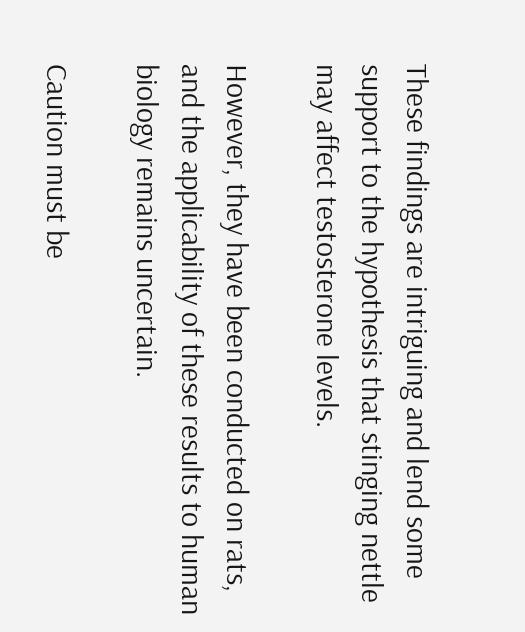These findings are intriguing and lend some support to the hypothesis that stinging nettle may affect testosterone levels.

However, they have been conducted on rats, and the applicability of these results to human biology remains uncertain.

Caution must be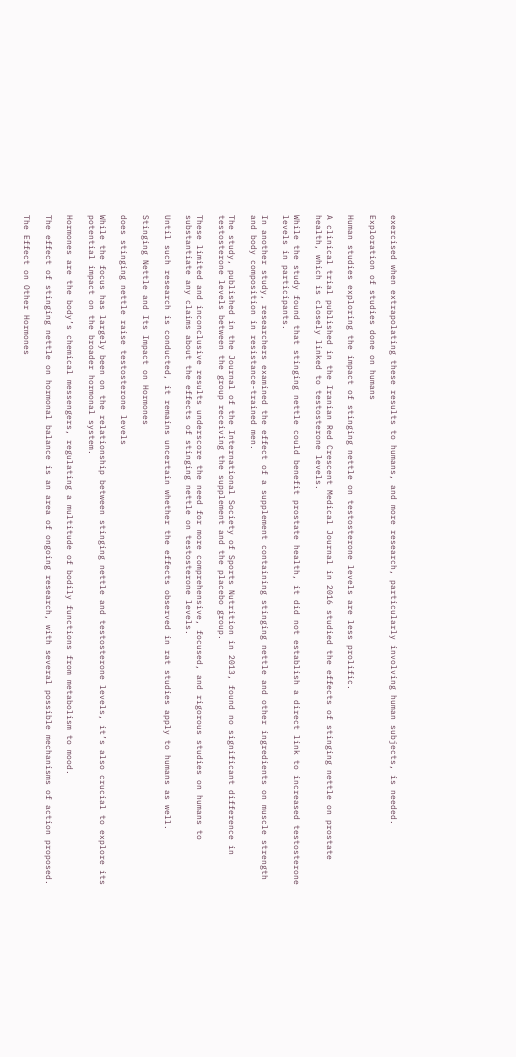exercised when extrapolating these results to humans, and more research, particularly involving human subjects, is needed.

Exploration of studies done on humans

Human studies exploring the impact of stinging nettle on testosterone levels are less prolific.

A clinical trial published in the Iranian Red Crescent Medical Journal in 2016 studied the effects of stinging nettle on prostate health, which is closely linked to testosterone levels.

While the study found that stinging nettle could benefit prostate health, it did not establish a direct link to increased testosterone levels in participants.

In another study, researchers examined the effect of a supplement containing stinging nettle and other ingredients on muscle strength and body composition in resistance-trained men.

The study, published in the Journal of the International Society of Sports Nutrition in 2013, found no significant difference in testosterone levels between the group receiving the supplement and the placebo group.

These limited and inconclusive results underscore the need for more comprehensive, focused, and rigorous studies on humans to substantiate any claims about the effects of stinging nettle on testosterone levels.

Until such research is conducted, it remains uncertain whether the effects observed in rat studies apply to humans as well.

Stinging Nettle and Its Impact on Hormones

does stinging nettle raise testosterone levels

While the focus has largely been on the relationship between stinging nettle and testosterone levels, it’s also crucial to explore its potential impact on the broader hormonal system.

Hormones are the body’s chemical messengers, regulating a multitude of bodily functions from metabolism to mood.

The effect of stinging nettle on hormonal balance is an area of ongoing research, with several possible mechanisms of action proposed.

The Effect on Other Hormones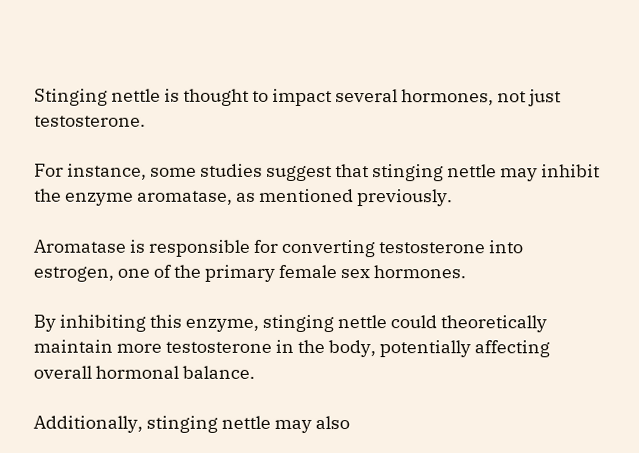Stinging nettle is thought to impact several hormones, not just testosterone.

For instance, some studies suggest that stinging nettle may inhibit the enzyme aromatase, as mentioned previously.

Aromatase is responsible for converting testosterone into estrogen, one of the primary female sex hormones.

By inhibiting this enzyme, stinging nettle could theoretically maintain more testosterone in the body, potentially affecting overall hormonal balance.

Additionally, stinging nettle may also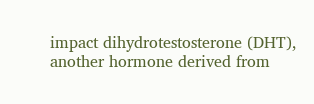impact dihydrotestosterone (DHT), another hormone derived from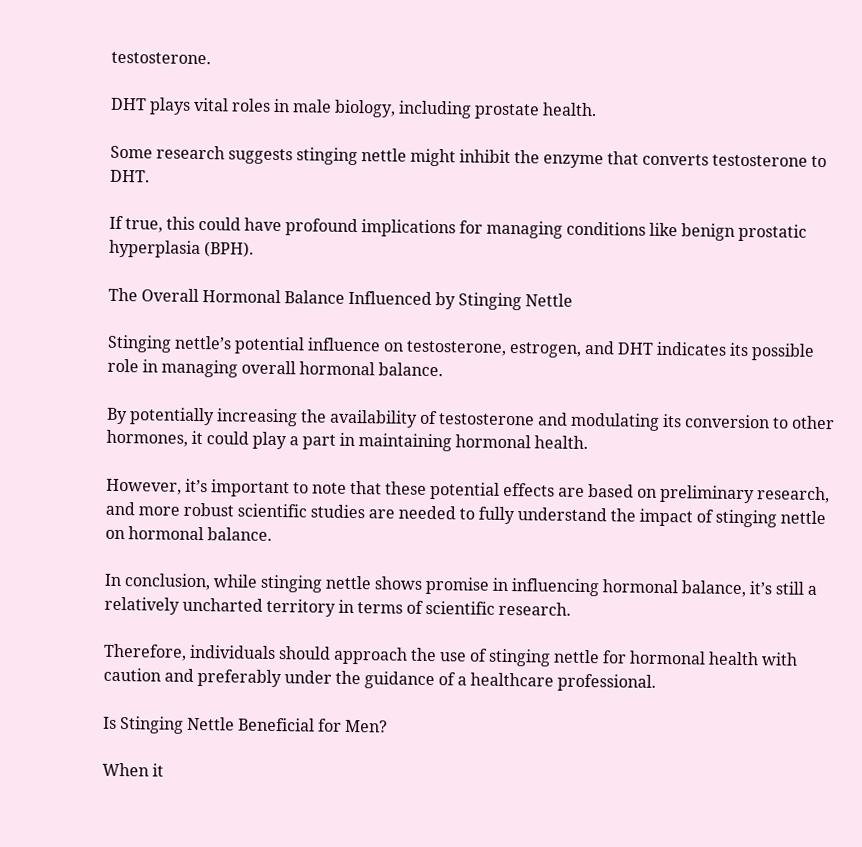testosterone.

DHT plays vital roles in male biology, including prostate health.

Some research suggests stinging nettle might inhibit the enzyme that converts testosterone to DHT.

If true, this could have profound implications for managing conditions like benign prostatic hyperplasia (BPH).

The Overall Hormonal Balance Influenced by Stinging Nettle

Stinging nettle’s potential influence on testosterone, estrogen, and DHT indicates its possible role in managing overall hormonal balance.

By potentially increasing the availability of testosterone and modulating its conversion to other hormones, it could play a part in maintaining hormonal health.

However, it’s important to note that these potential effects are based on preliminary research, and more robust scientific studies are needed to fully understand the impact of stinging nettle on hormonal balance.

In conclusion, while stinging nettle shows promise in influencing hormonal balance, it’s still a relatively uncharted territory in terms of scientific research.

Therefore, individuals should approach the use of stinging nettle for hormonal health with caution and preferably under the guidance of a healthcare professional.

Is Stinging Nettle Beneficial for Men?

When it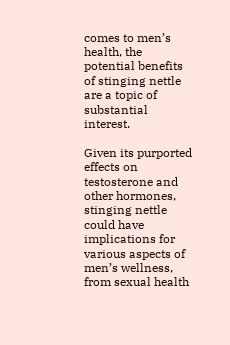comes to men’s health, the potential benefits of stinging nettle are a topic of substantial interest.

Given its purported effects on testosterone and other hormones, stinging nettle could have implications for various aspects of men’s wellness, from sexual health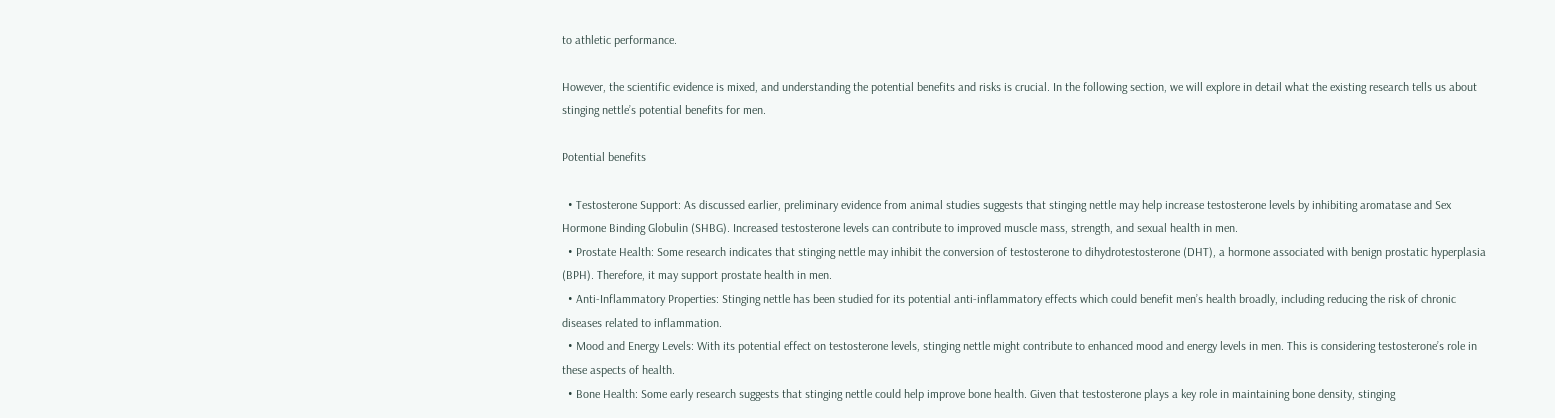to athletic performance.

However, the scientific evidence is mixed, and understanding the potential benefits and risks is crucial. In the following section, we will explore in detail what the existing research tells us about stinging nettle’s potential benefits for men.

Potential benefits

  • Testosterone Support: As discussed earlier, preliminary evidence from animal studies suggests that stinging nettle may help increase testosterone levels by inhibiting aromatase and Sex Hormone Binding Globulin (SHBG). Increased testosterone levels can contribute to improved muscle mass, strength, and sexual health in men.
  • Prostate Health: Some research indicates that stinging nettle may inhibit the conversion of testosterone to dihydrotestosterone (DHT), a hormone associated with benign prostatic hyperplasia (BPH). Therefore, it may support prostate health in men.
  • Anti-Inflammatory Properties: Stinging nettle has been studied for its potential anti-inflammatory effects which could benefit men’s health broadly, including reducing the risk of chronic diseases related to inflammation.
  • Mood and Energy Levels: With its potential effect on testosterone levels, stinging nettle might contribute to enhanced mood and energy levels in men. This is considering testosterone’s role in these aspects of health.
  • Bone Health: Some early research suggests that stinging nettle could help improve bone health. Given that testosterone plays a key role in maintaining bone density, stinging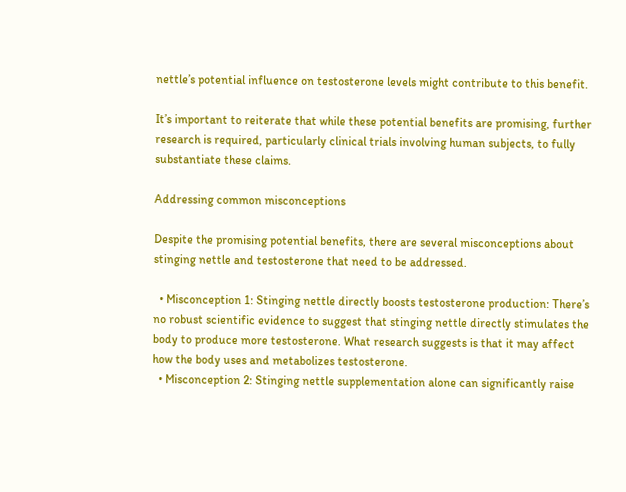nettle’s potential influence on testosterone levels might contribute to this benefit.

It’s important to reiterate that while these potential benefits are promising, further research is required, particularly clinical trials involving human subjects, to fully substantiate these claims.

Addressing common misconceptions

Despite the promising potential benefits, there are several misconceptions about stinging nettle and testosterone that need to be addressed.

  • Misconception 1: Stinging nettle directly boosts testosterone production: There’s no robust scientific evidence to suggest that stinging nettle directly stimulates the body to produce more testosterone. What research suggests is that it may affect how the body uses and metabolizes testosterone.
  • Misconception 2: Stinging nettle supplementation alone can significantly raise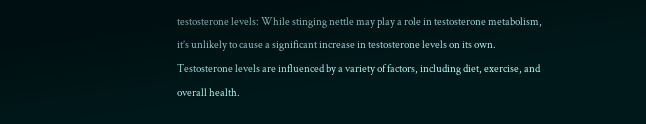testosterone levels: While stinging nettle may play a role in testosterone metabolism, it’s unlikely to cause a significant increase in testosterone levels on its own. Testosterone levels are influenced by a variety of factors, including diet, exercise, and overall health.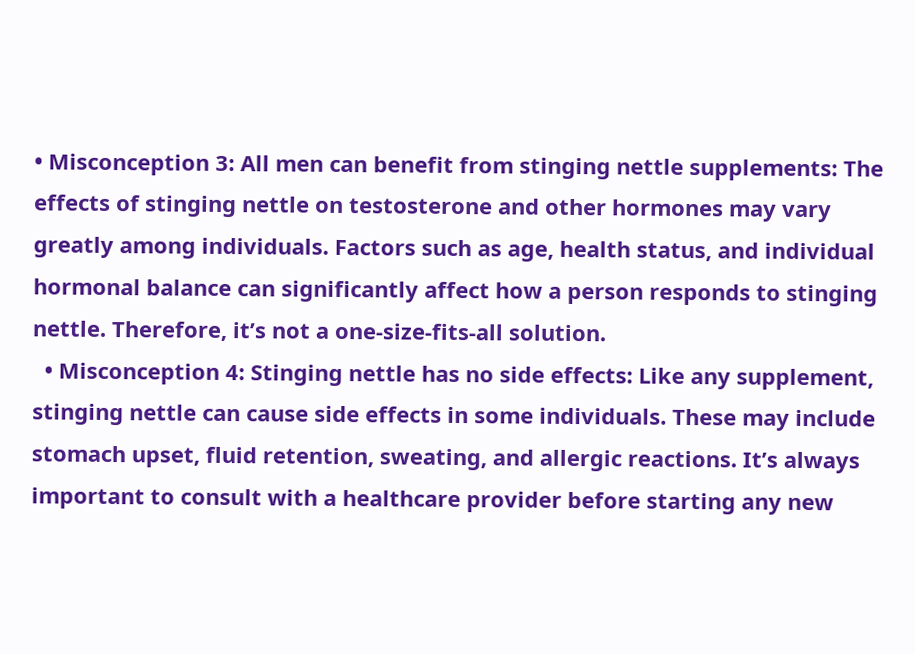• Misconception 3: All men can benefit from stinging nettle supplements: The effects of stinging nettle on testosterone and other hormones may vary greatly among individuals. Factors such as age, health status, and individual hormonal balance can significantly affect how a person responds to stinging nettle. Therefore, it’s not a one-size-fits-all solution.
  • Misconception 4: Stinging nettle has no side effects: Like any supplement, stinging nettle can cause side effects in some individuals. These may include stomach upset, fluid retention, sweating, and allergic reactions. It’s always important to consult with a healthcare provider before starting any new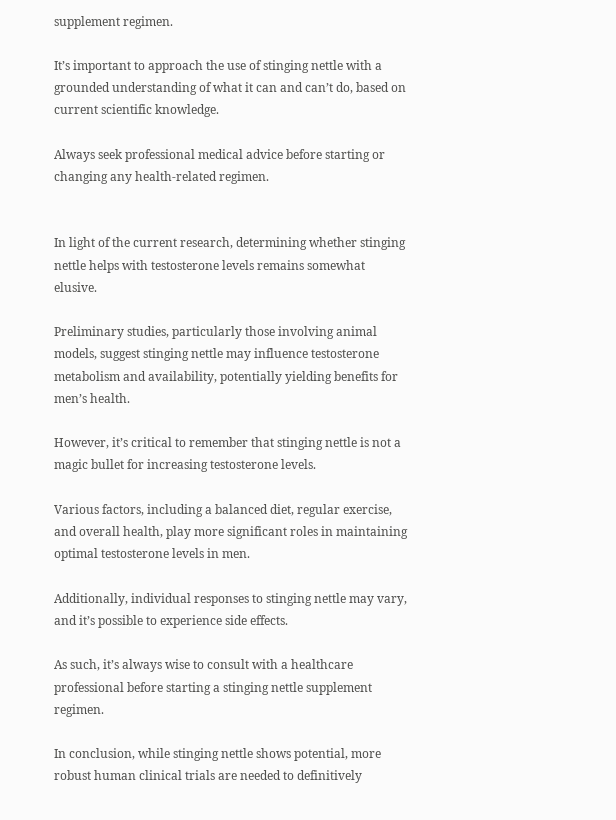supplement regimen.

It’s important to approach the use of stinging nettle with a grounded understanding of what it can and can’t do, based on current scientific knowledge.

Always seek professional medical advice before starting or changing any health-related regimen.


In light of the current research, determining whether stinging nettle helps with testosterone levels remains somewhat elusive.

Preliminary studies, particularly those involving animal models, suggest stinging nettle may influence testosterone metabolism and availability, potentially yielding benefits for men’s health.

However, it’s critical to remember that stinging nettle is not a magic bullet for increasing testosterone levels.

Various factors, including a balanced diet, regular exercise, and overall health, play more significant roles in maintaining optimal testosterone levels in men.

Additionally, individual responses to stinging nettle may vary, and it’s possible to experience side effects.

As such, it’s always wise to consult with a healthcare professional before starting a stinging nettle supplement regimen.

In conclusion, while stinging nettle shows potential, more robust human clinical trials are needed to definitively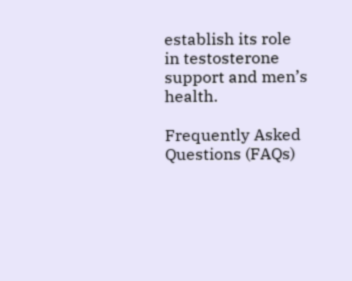establish its role in testosterone support and men’s health.

Frequently Asked Questions (FAQs)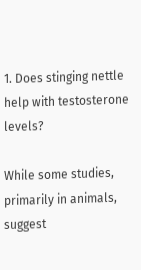1. Does stinging nettle help with testosterone levels?

While some studies, primarily in animals, suggest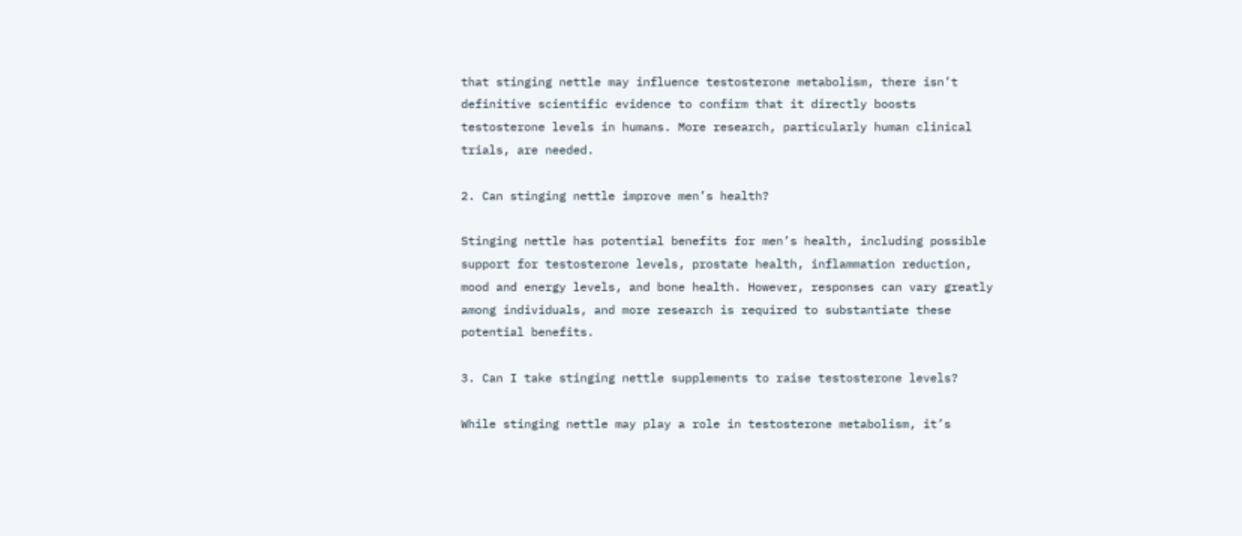that stinging nettle may influence testosterone metabolism, there isn’t definitive scientific evidence to confirm that it directly boosts testosterone levels in humans. More research, particularly human clinical trials, are needed.

2. Can stinging nettle improve men’s health?

Stinging nettle has potential benefits for men’s health, including possible support for testosterone levels, prostate health, inflammation reduction, mood and energy levels, and bone health. However, responses can vary greatly among individuals, and more research is required to substantiate these potential benefits.

3. Can I take stinging nettle supplements to raise testosterone levels?

While stinging nettle may play a role in testosterone metabolism, it’s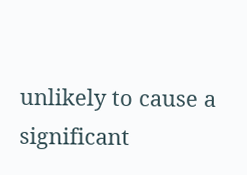unlikely to cause a significant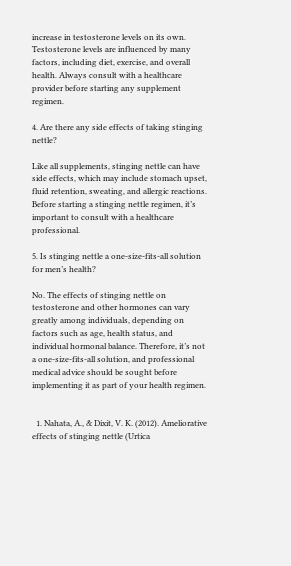increase in testosterone levels on its own. Testosterone levels are influenced by many factors, including diet, exercise, and overall health. Always consult with a healthcare provider before starting any supplement regimen.

4. Are there any side effects of taking stinging nettle?

Like all supplements, stinging nettle can have side effects, which may include stomach upset, fluid retention, sweating, and allergic reactions. Before starting a stinging nettle regimen, it’s important to consult with a healthcare professional.

5. Is stinging nettle a one-size-fits-all solution for men’s health?

No. The effects of stinging nettle on testosterone and other hormones can vary greatly among individuals, depending on factors such as age, health status, and individual hormonal balance. Therefore, it’s not a one-size-fits-all solution, and professional medical advice should be sought before implementing it as part of your health regimen.


  1. Nahata, A., & Dixit, V. K. (2012). Ameliorative effects of stinging nettle (Urtica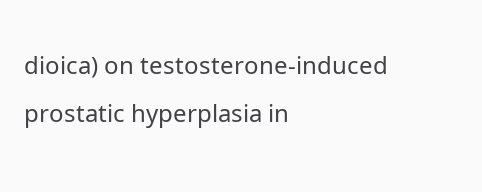dioica) on testosterone-induced prostatic hyperplasia in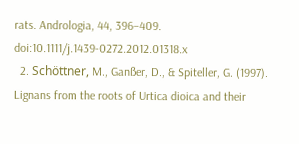rats. Andrologia, 44, 396–409. doi:10.1111/j.1439-0272.2012.01318.x
  2. Schöttner, M., Ganßer, D., & Spiteller, G. (1997). Lignans from the roots of Urtica dioica and their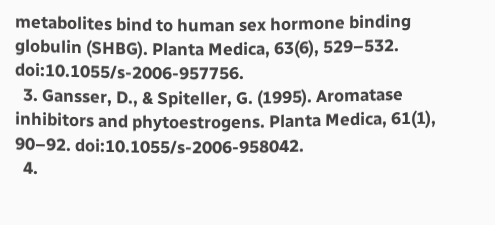metabolites bind to human sex hormone binding globulin (SHBG). Planta Medica, 63(6), 529–532. doi:10.1055/s-2006-957756.
  3. Gansser, D., & Spiteller, G. (1995). Aromatase inhibitors and phytoestrogens. Planta Medica, 61(1), 90–92. doi:10.1055/s-2006-958042.
  4.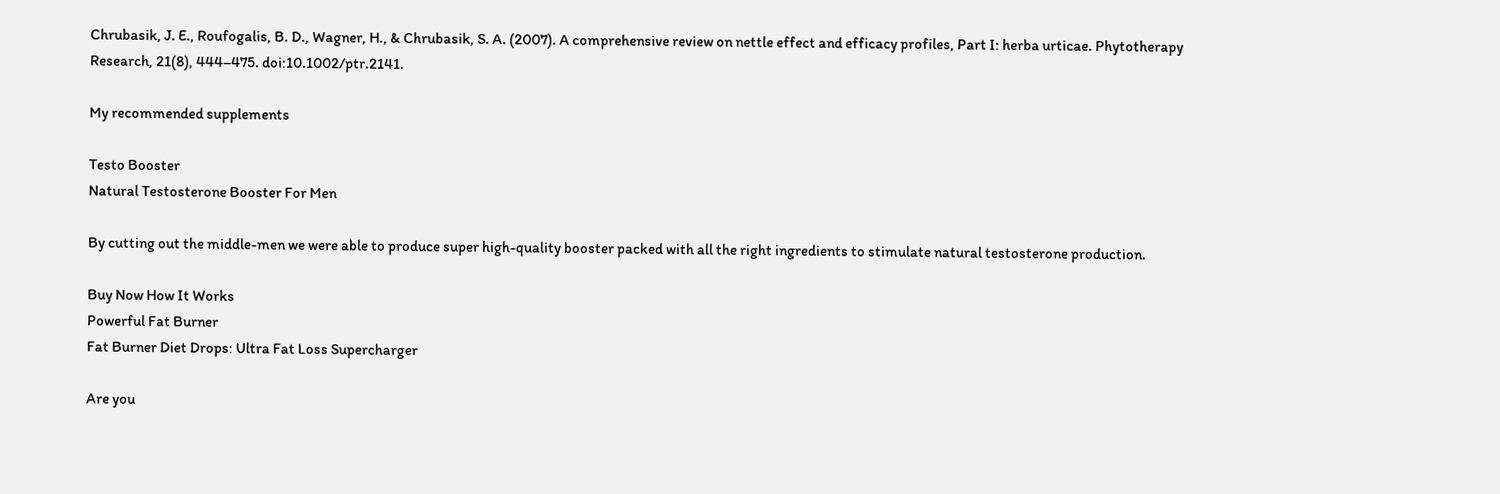Chrubasik, J. E., Roufogalis, B. D., Wagner, H., & Chrubasik, S. A. (2007). A comprehensive review on nettle effect and efficacy profiles, Part I: herba urticae. Phytotherapy Research, 21(8), 444–475. doi:10.1002/ptr.2141.

My recommended supplements

Testo Booster
Natural Testosterone Booster For Men

By cutting out the middle-men we were able to produce super high-quality booster packed with all the right ingredients to stimulate natural testosterone production.

Buy Now How It Works
Powerful Fat Burner
Fat Burner Diet Drops: Ultra Fat Loss Supercharger

Are you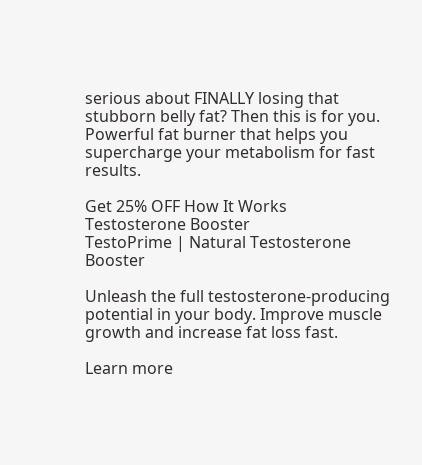serious about FINALLY losing that stubborn belly fat? Then this is for you. Powerful fat burner that helps you supercharge your metabolism for fast results.

Get 25% OFF How It Works
Testosterone Booster
TestoPrime | Natural Testosterone Booster

Unleash the full testosterone-producing potential in your body. Improve muscle growth and increase fat loss fast.

Learn more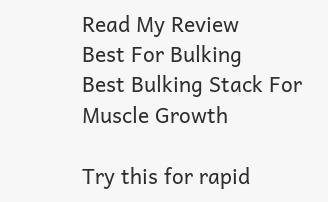Read My Review
Best For Bulking
Best Bulking Stack For Muscle Growth

Try this for rapid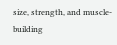size, strength, and muscle-building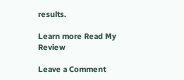results.

Learn more Read My Review

Leave a Comment